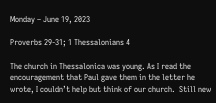Monday – June 19, 2023

Proverbs 29-31; 1 Thessalonians 4

The church in Thessalonica was young. As I read the encouragement that Paul gave them in the letter he wrote, I couldn’t help but think of our church.  Still new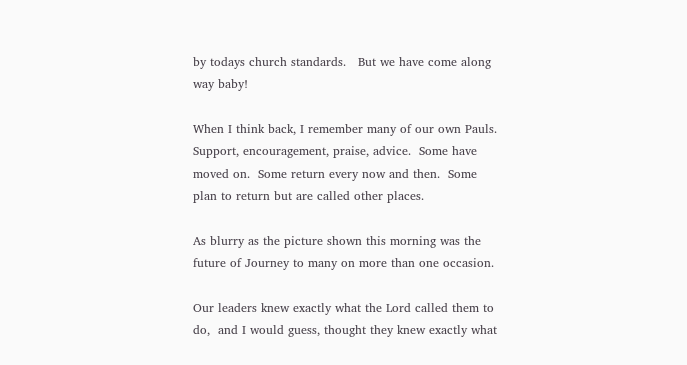by todays church standards.   But we have come along way baby!

When I think back, I remember many of our own Pauls.  Support, encouragement, praise, advice.  Some have moved on.  Some return every now and then.  Some plan to return but are called other places.

As blurry as the picture shown this morning was the future of Journey to many on more than one occasion.

Our leaders knew exactly what the Lord called them to do,  and I would guess, thought they knew exactly what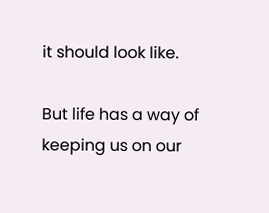it should look like.

But life has a way of keeping us on our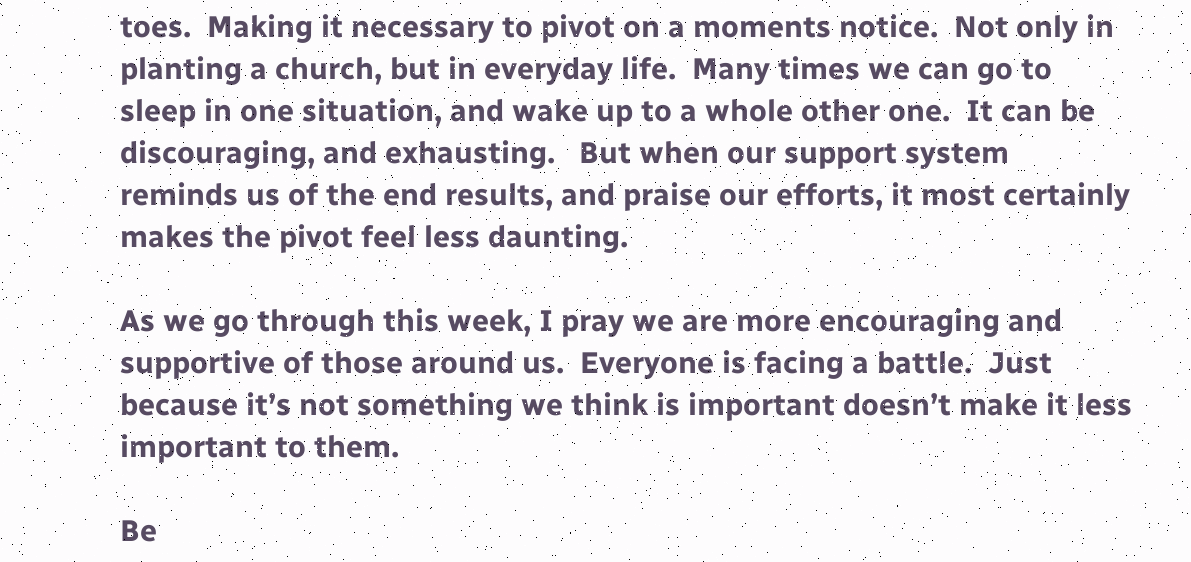toes.  Making it necessary to pivot on a moments notice.  Not only in planting a church, but in everyday life.  Many times we can go to sleep in one situation, and wake up to a whole other one.  It can be discouraging, and exhausting.   But when our support system reminds us of the end results, and praise our efforts, it most certainly makes the pivot feel less daunting.

As we go through this week, I pray we are more encouraging and supportive of those around us.  Everyone is facing a battle.  Just because it’s not something we think is important doesn’t make it less important to them.

Be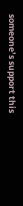someone’s support this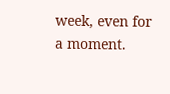week, even for a moment.